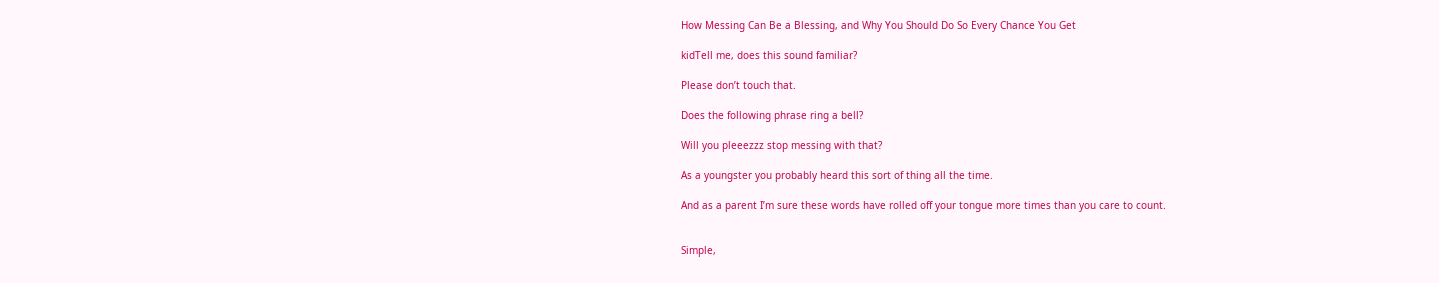How Messing Can Be a Blessing, and Why You Should Do So Every Chance You Get

kidTell me, does this sound familiar?

Please don’t touch that.

Does the following phrase ring a bell?

Will you pleeezzz stop messing with that?

As a youngster you probably heard this sort of thing all the time.

And as a parent I’m sure these words have rolled off your tongue more times than you care to count.


Simple,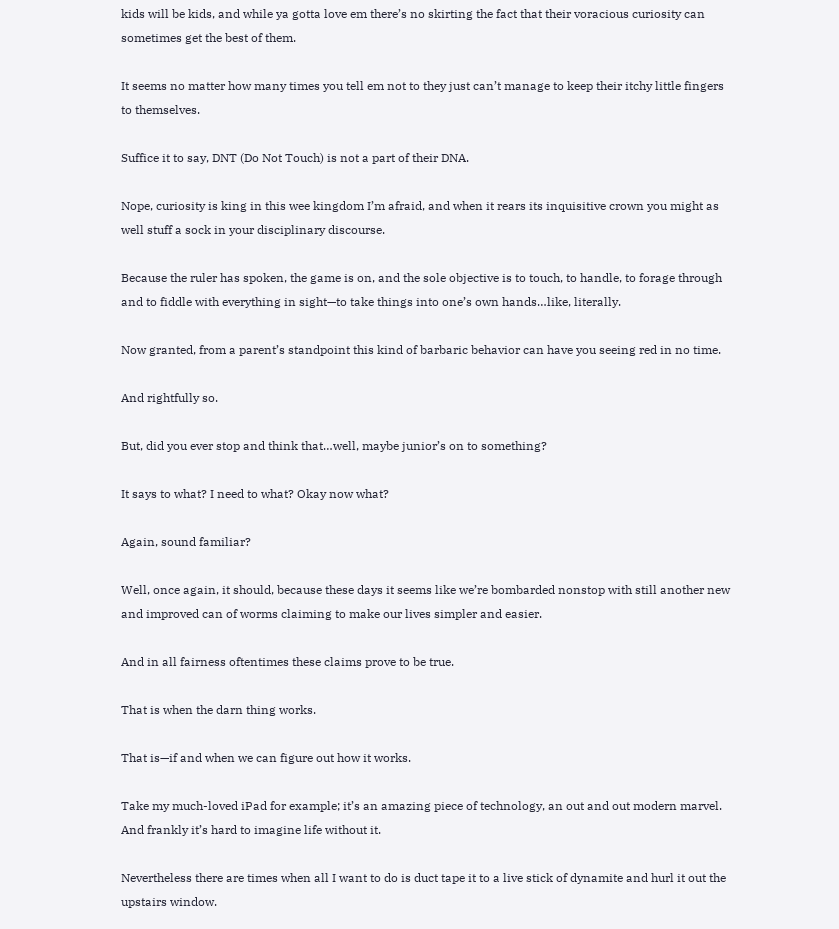kids will be kids, and while ya gotta love em there’s no skirting the fact that their voracious curiosity can sometimes get the best of them.

It seems no matter how many times you tell em not to they just can’t manage to keep their itchy little fingers to themselves.

Suffice it to say, DNT (Do Not Touch) is not a part of their DNA.

Nope, curiosity is king in this wee kingdom I’m afraid, and when it rears its inquisitive crown you might as well stuff a sock in your disciplinary discourse.

Because the ruler has spoken, the game is on, and the sole objective is to touch, to handle, to forage through and to fiddle with everything in sight—to take things into one’s own hands…like, literally.

Now granted, from a parent’s standpoint this kind of barbaric behavior can have you seeing red in no time.

And rightfully so.

But, did you ever stop and think that…well, maybe junior’s on to something?

It says to what? I need to what? Okay now what?

Again, sound familiar?

Well, once again, it should, because these days it seems like we’re bombarded nonstop with still another new and improved can of worms claiming to make our lives simpler and easier.

And in all fairness oftentimes these claims prove to be true.

That is when the darn thing works.

That is—if and when we can figure out how it works.

Take my much-loved iPad for example; it’s an amazing piece of technology, an out and out modern marvel. And frankly it’s hard to imagine life without it.

Nevertheless there are times when all I want to do is duct tape it to a live stick of dynamite and hurl it out the upstairs window.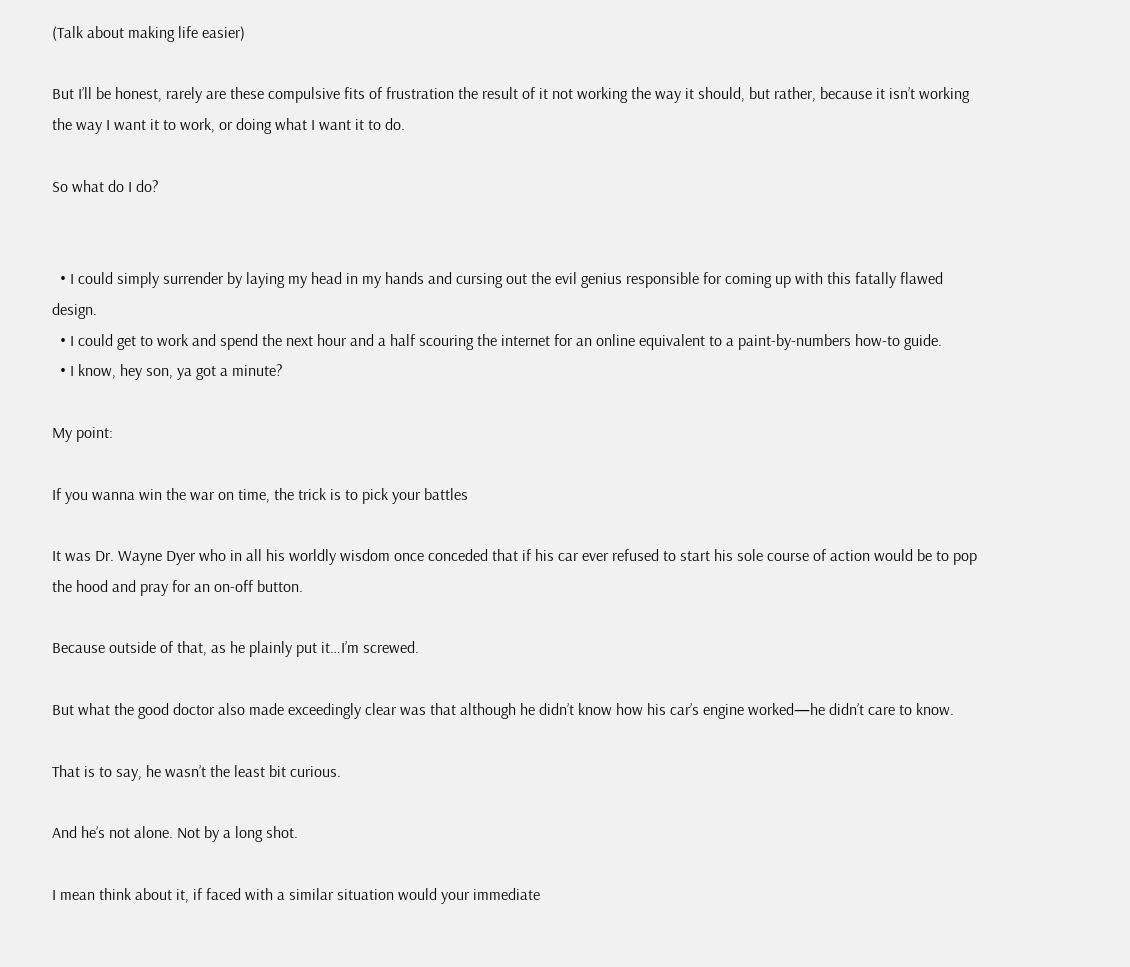(Talk about making life easier)

But I’ll be honest, rarely are these compulsive fits of frustration the result of it not working the way it should, but rather, because it isn’t working the way I want it to work, or doing what I want it to do.

So what do I do?


  • I could simply surrender by laying my head in my hands and cursing out the evil genius responsible for coming up with this fatally flawed design.
  • I could get to work and spend the next hour and a half scouring the internet for an online equivalent to a paint-by-numbers how-to guide.
  • I know, hey son, ya got a minute?

My point:

If you wanna win the war on time, the trick is to pick your battles

It was Dr. Wayne Dyer who in all his worldly wisdom once conceded that if his car ever refused to start his sole course of action would be to pop the hood and pray for an on-off button.

Because outside of that, as he plainly put it…I’m screwed.

But what the good doctor also made exceedingly clear was that although he didn’t know how his car’s engine worked—he didn’t care to know.

That is to say, he wasn’t the least bit curious.

And he’s not alone. Not by a long shot.

I mean think about it, if faced with a similar situation would your immediate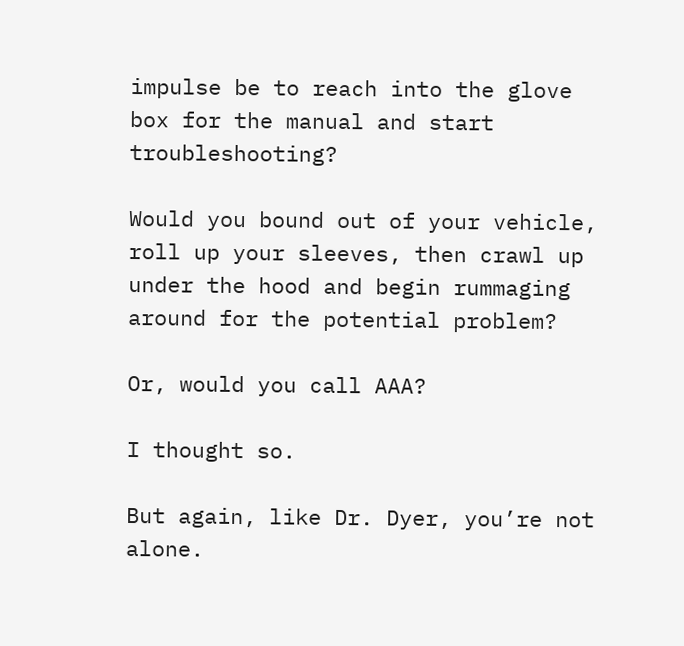impulse be to reach into the glove box for the manual and start troubleshooting?

Would you bound out of your vehicle, roll up your sleeves, then crawl up under the hood and begin rummaging around for the potential problem?

Or, would you call AAA?

I thought so.

But again, like Dr. Dyer, you’re not alone.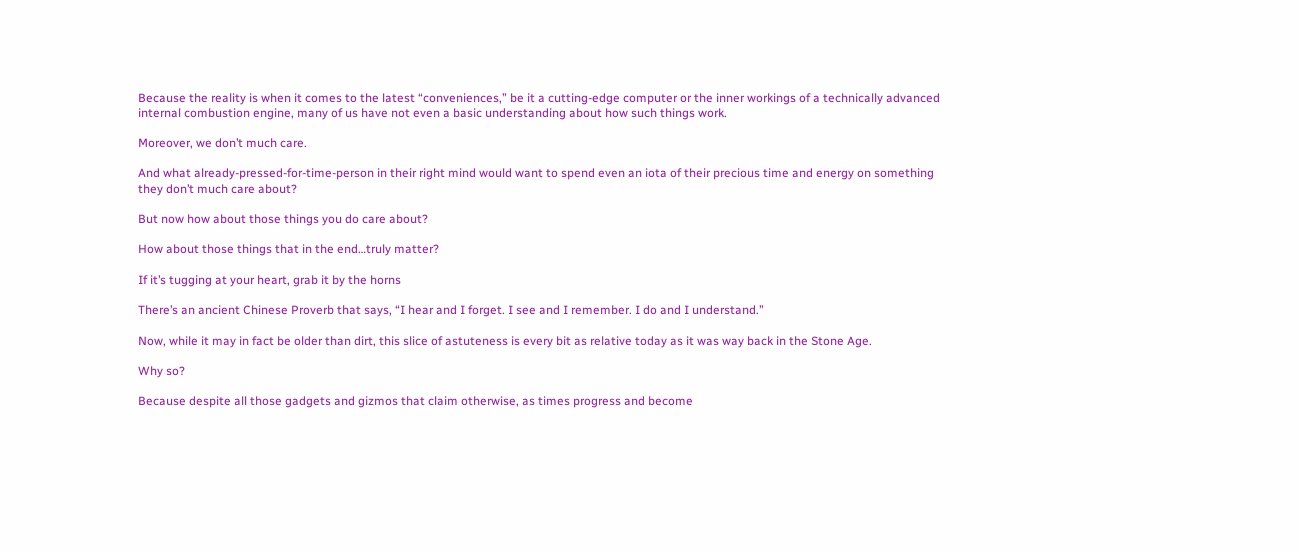Because the reality is when it comes to the latest “conveniences,” be it a cutting-edge computer or the inner workings of a technically advanced internal combustion engine, many of us have not even a basic understanding about how such things work.

Moreover, we don’t much care.

And what already-pressed-for-time-person in their right mind would want to spend even an iota of their precious time and energy on something they don’t much care about?

But now how about those things you do care about?

How about those things that in the end…truly matter?

If it’s tugging at your heart, grab it by the horns

There’s an ancient Chinese Proverb that says, “I hear and I forget. I see and I remember. I do and I understand.”

Now, while it may in fact be older than dirt, this slice of astuteness is every bit as relative today as it was way back in the Stone Age.

Why so?

Because despite all those gadgets and gizmos that claim otherwise, as times progress and become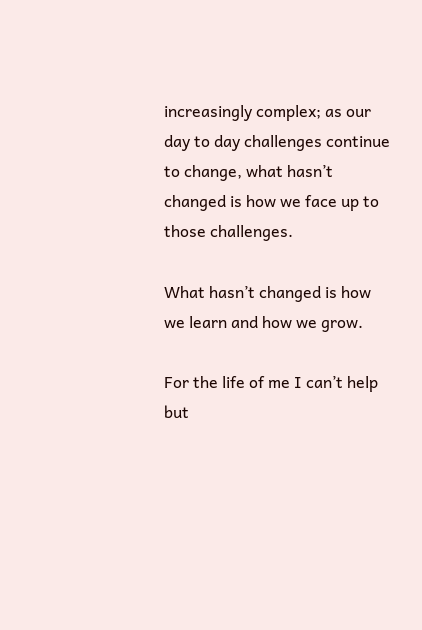increasingly complex; as our day to day challenges continue to change, what hasn’t changed is how we face up to those challenges.

What hasn’t changed is how we learn and how we grow.

For the life of me I can’t help but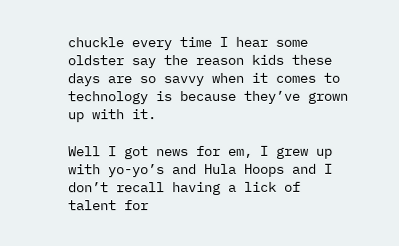chuckle every time I hear some oldster say the reason kids these days are so savvy when it comes to technology is because they’ve grown up with it.

Well I got news for em, I grew up with yo-yo’s and Hula Hoops and I don’t recall having a lick of talent for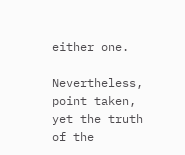either one.

Nevertheless, point taken, yet the truth of the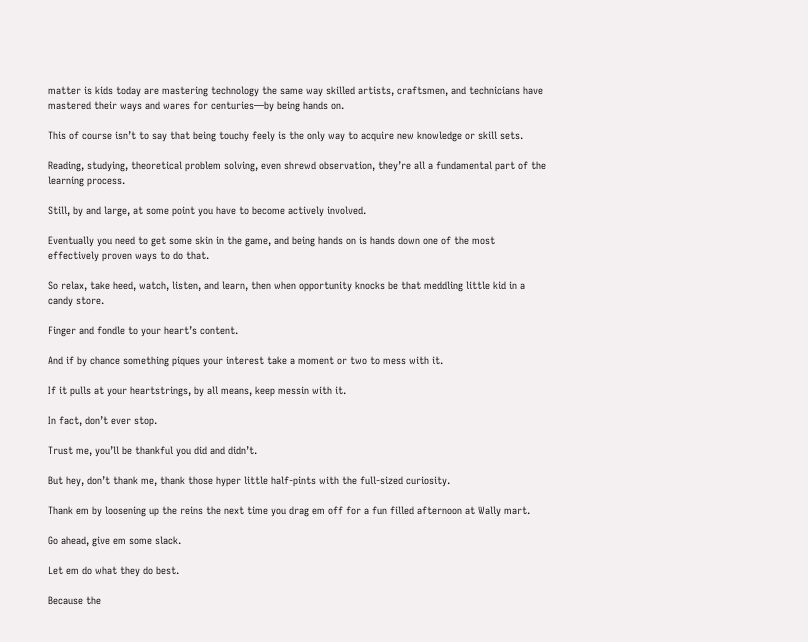matter is kids today are mastering technology the same way skilled artists, craftsmen, and technicians have mastered their ways and wares for centuries—by being hands on.

This of course isn’t to say that being touchy feely is the only way to acquire new knowledge or skill sets.

Reading, studying, theoretical problem solving, even shrewd observation, they’re all a fundamental part of the learning process.

Still, by and large, at some point you have to become actively involved.

Eventually you need to get some skin in the game, and being hands on is hands down one of the most effectively proven ways to do that.

So relax, take heed, watch, listen, and learn, then when opportunity knocks be that meddling little kid in a candy store.

Finger and fondle to your heart’s content.

And if by chance something piques your interest take a moment or two to mess with it.

If it pulls at your heartstrings, by all means, keep messin with it.

In fact, don’t ever stop.

Trust me, you’ll be thankful you did and didn’t.

But hey, don’t thank me, thank those hyper little half-pints with the full-sized curiosity.

Thank em by loosening up the reins the next time you drag em off for a fun filled afternoon at Wally mart.

Go ahead, give em some slack.

Let em do what they do best.

Because the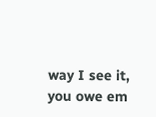way I see it, you owe em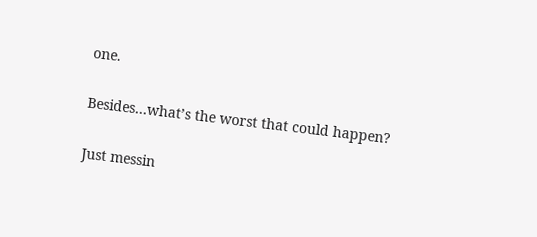one.

Besides…what’s the worst that could happen?

Just messin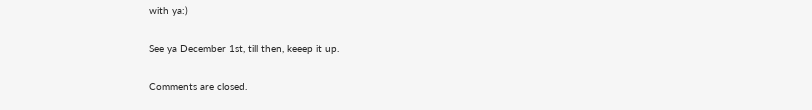with ya:)

See ya December 1st, till then, keeep it up.

Comments are closed.